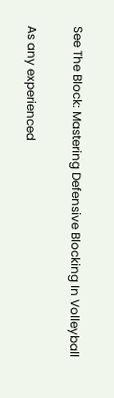See The Block: Mastering Defensive Blocking In Volleyball

As any experienced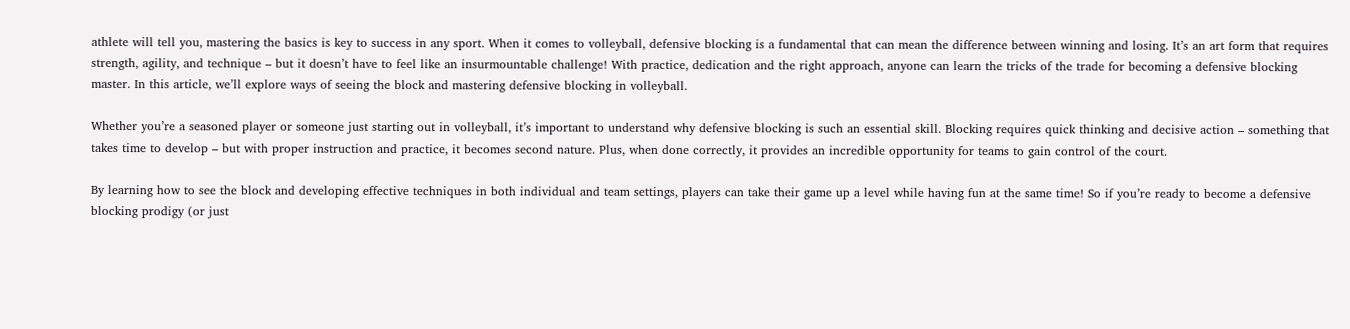athlete will tell you, mastering the basics is key to success in any sport. When it comes to volleyball, defensive blocking is a fundamental that can mean the difference between winning and losing. It’s an art form that requires strength, agility, and technique – but it doesn’t have to feel like an insurmountable challenge! With practice, dedication and the right approach, anyone can learn the tricks of the trade for becoming a defensive blocking master. In this article, we’ll explore ways of seeing the block and mastering defensive blocking in volleyball.

Whether you’re a seasoned player or someone just starting out in volleyball, it’s important to understand why defensive blocking is such an essential skill. Blocking requires quick thinking and decisive action – something that takes time to develop – but with proper instruction and practice, it becomes second nature. Plus, when done correctly, it provides an incredible opportunity for teams to gain control of the court.

By learning how to see the block and developing effective techniques in both individual and team settings, players can take their game up a level while having fun at the same time! So if you’re ready to become a defensive blocking prodigy (or just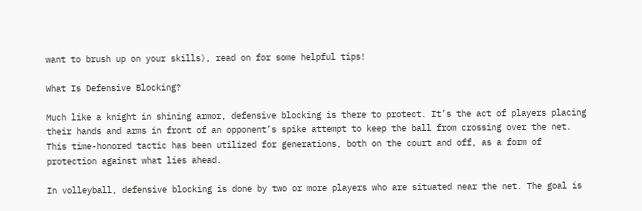want to brush up on your skills), read on for some helpful tips!

What Is Defensive Blocking?

Much like a knight in shining armor, defensive blocking is there to protect. It’s the act of players placing their hands and arms in front of an opponent’s spike attempt to keep the ball from crossing over the net. This time-honored tactic has been utilized for generations, both on the court and off, as a form of protection against what lies ahead.

In volleyball, defensive blocking is done by two or more players who are situated near the net. The goal is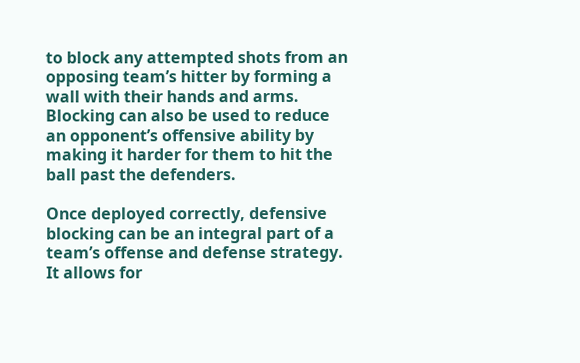to block any attempted shots from an opposing team’s hitter by forming a wall with their hands and arms. Blocking can also be used to reduce an opponent’s offensive ability by making it harder for them to hit the ball past the defenders.

Once deployed correctly, defensive blocking can be an integral part of a team’s offense and defense strategy. It allows for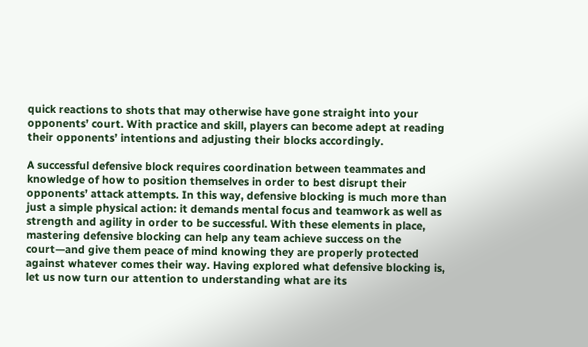quick reactions to shots that may otherwise have gone straight into your opponents’ court. With practice and skill, players can become adept at reading their opponents’ intentions and adjusting their blocks accordingly.

A successful defensive block requires coordination between teammates and knowledge of how to position themselves in order to best disrupt their opponents’ attack attempts. In this way, defensive blocking is much more than just a simple physical action: it demands mental focus and teamwork as well as strength and agility in order to be successful. With these elements in place, mastering defensive blocking can help any team achieve success on the court—and give them peace of mind knowing they are properly protected against whatever comes their way. Having explored what defensive blocking is, let us now turn our attention to understanding what are its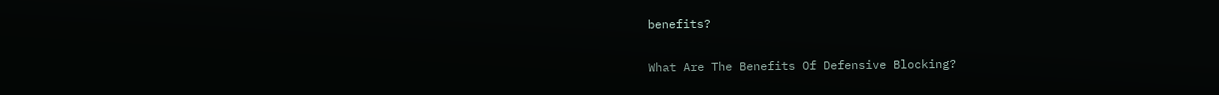benefits?

What Are The Benefits Of Defensive Blocking?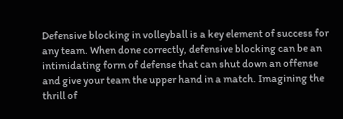Defensive blocking in volleyball is a key element of success for any team. When done correctly, defensive blocking can be an intimidating form of defense that can shut down an offense and give your team the upper hand in a match. Imagining the thrill of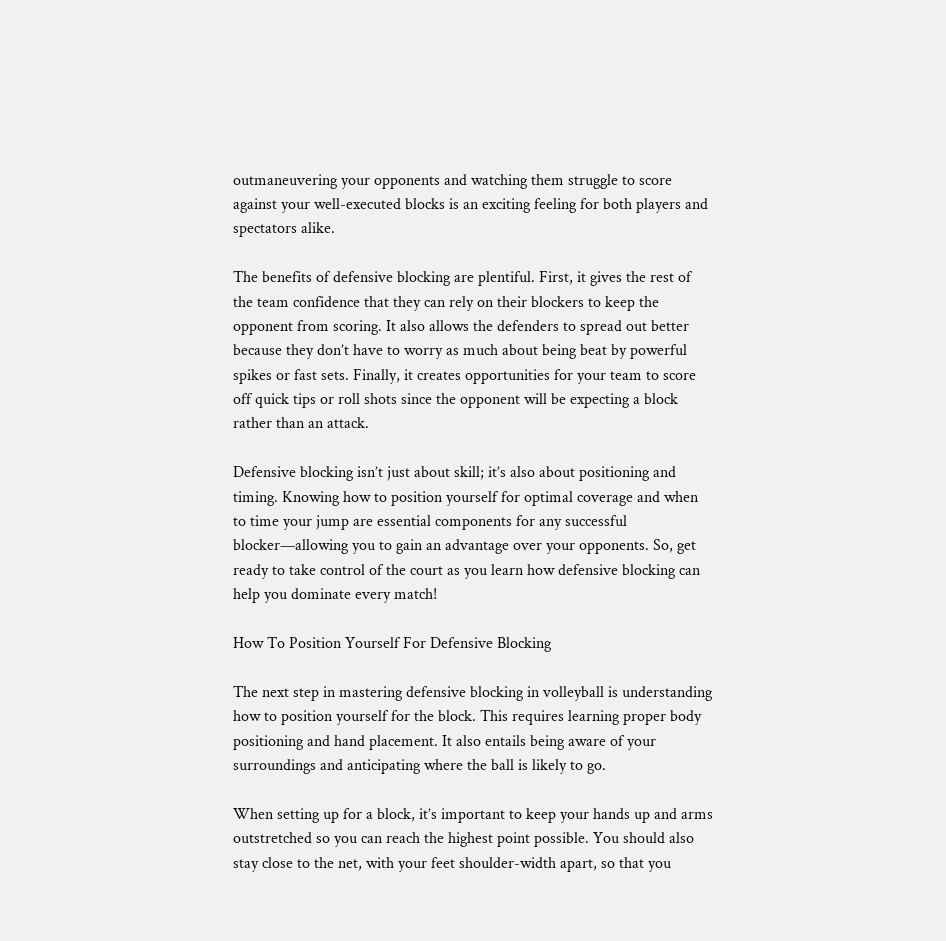outmaneuvering your opponents and watching them struggle to score against your well-executed blocks is an exciting feeling for both players and spectators alike.

The benefits of defensive blocking are plentiful. First, it gives the rest of the team confidence that they can rely on their blockers to keep the opponent from scoring. It also allows the defenders to spread out better because they don’t have to worry as much about being beat by powerful spikes or fast sets. Finally, it creates opportunities for your team to score off quick tips or roll shots since the opponent will be expecting a block rather than an attack.

Defensive blocking isn’t just about skill; it’s also about positioning and timing. Knowing how to position yourself for optimal coverage and when to time your jump are essential components for any successful blocker—allowing you to gain an advantage over your opponents. So, get ready to take control of the court as you learn how defensive blocking can help you dominate every match!

How To Position Yourself For Defensive Blocking

The next step in mastering defensive blocking in volleyball is understanding how to position yourself for the block. This requires learning proper body positioning and hand placement. It also entails being aware of your surroundings and anticipating where the ball is likely to go.

When setting up for a block, it’s important to keep your hands up and arms outstretched so you can reach the highest point possible. You should also stay close to the net, with your feet shoulder-width apart, so that you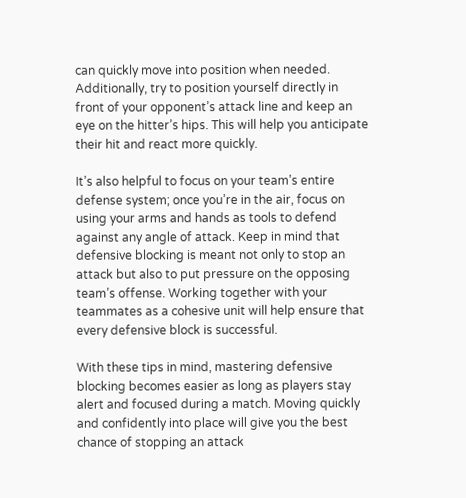can quickly move into position when needed. Additionally, try to position yourself directly in front of your opponent’s attack line and keep an eye on the hitter’s hips. This will help you anticipate their hit and react more quickly.

It’s also helpful to focus on your team’s entire defense system; once you’re in the air, focus on using your arms and hands as tools to defend against any angle of attack. Keep in mind that defensive blocking is meant not only to stop an attack but also to put pressure on the opposing team’s offense. Working together with your teammates as a cohesive unit will help ensure that every defensive block is successful.

With these tips in mind, mastering defensive blocking becomes easier as long as players stay alert and focused during a match. Moving quickly and confidently into place will give you the best chance of stopping an attack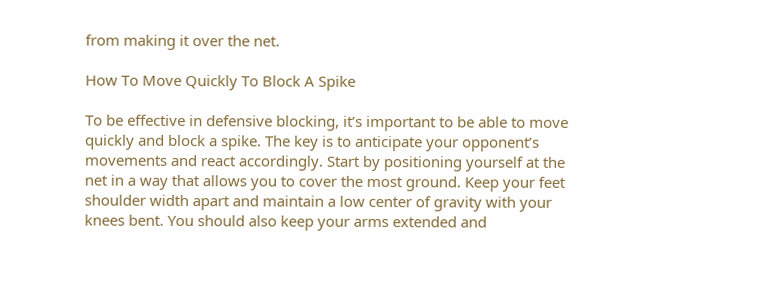from making it over the net.

How To Move Quickly To Block A Spike

To be effective in defensive blocking, it’s important to be able to move quickly and block a spike. The key is to anticipate your opponent’s movements and react accordingly. Start by positioning yourself at the net in a way that allows you to cover the most ground. Keep your feet shoulder width apart and maintain a low center of gravity with your knees bent. You should also keep your arms extended and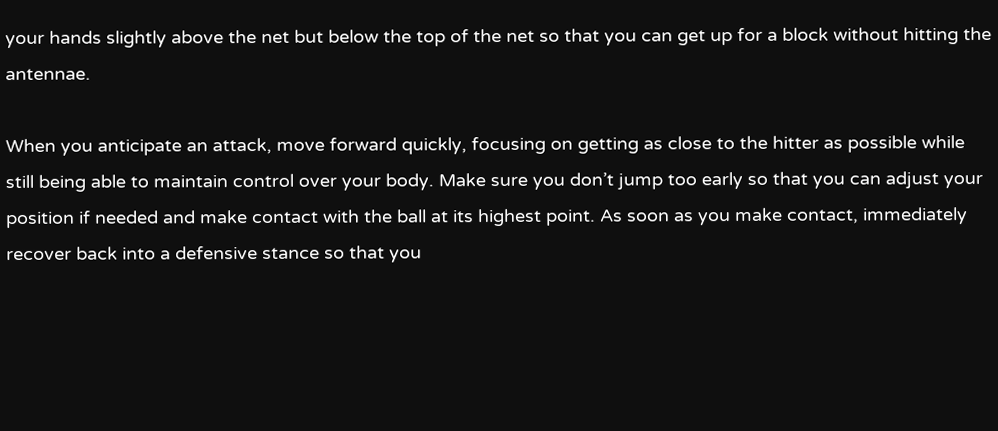your hands slightly above the net but below the top of the net so that you can get up for a block without hitting the antennae.

When you anticipate an attack, move forward quickly, focusing on getting as close to the hitter as possible while still being able to maintain control over your body. Make sure you don’t jump too early so that you can adjust your position if needed and make contact with the ball at its highest point. As soon as you make contact, immediately recover back into a defensive stance so that you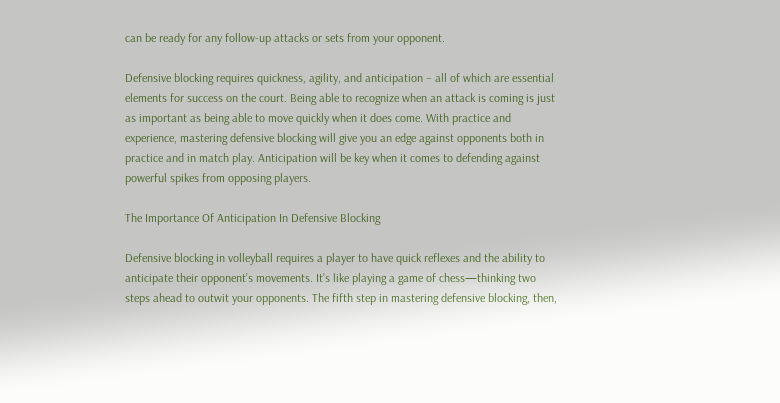can be ready for any follow-up attacks or sets from your opponent.

Defensive blocking requires quickness, agility, and anticipation – all of which are essential elements for success on the court. Being able to recognize when an attack is coming is just as important as being able to move quickly when it does come. With practice and experience, mastering defensive blocking will give you an edge against opponents both in practice and in match play. Anticipation will be key when it comes to defending against powerful spikes from opposing players.

The Importance Of Anticipation In Defensive Blocking

Defensive blocking in volleyball requires a player to have quick reflexes and the ability to anticipate their opponent’s movements. It’s like playing a game of chess—thinking two steps ahead to outwit your opponents. The fifth step in mastering defensive blocking, then,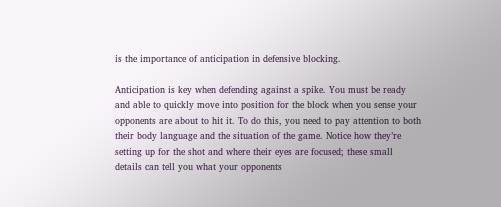is the importance of anticipation in defensive blocking.

Anticipation is key when defending against a spike. You must be ready and able to quickly move into position for the block when you sense your opponents are about to hit it. To do this, you need to pay attention to both their body language and the situation of the game. Notice how they’re setting up for the shot and where their eyes are focused; these small details can tell you what your opponents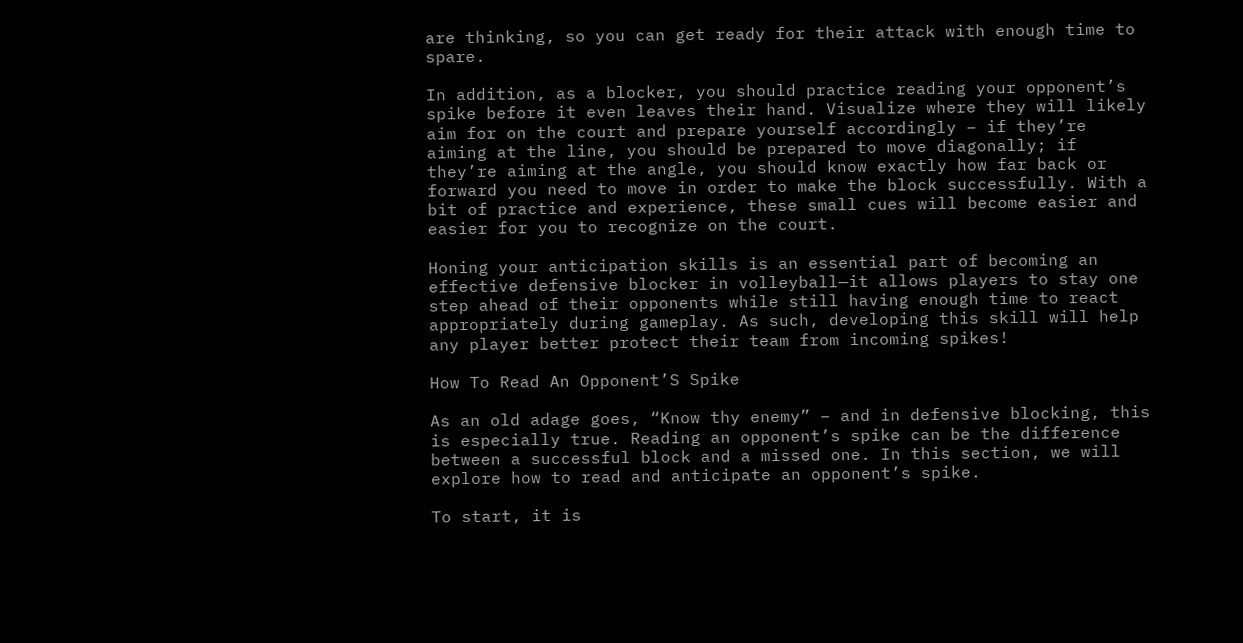are thinking, so you can get ready for their attack with enough time to spare.

In addition, as a blocker, you should practice reading your opponent’s spike before it even leaves their hand. Visualize where they will likely aim for on the court and prepare yourself accordingly – if they’re aiming at the line, you should be prepared to move diagonally; if they’re aiming at the angle, you should know exactly how far back or forward you need to move in order to make the block successfully. With a bit of practice and experience, these small cues will become easier and easier for you to recognize on the court.

Honing your anticipation skills is an essential part of becoming an effective defensive blocker in volleyball—it allows players to stay one step ahead of their opponents while still having enough time to react appropriately during gameplay. As such, developing this skill will help any player better protect their team from incoming spikes!

How To Read An Opponent’S Spike

As an old adage goes, “Know thy enemy” – and in defensive blocking, this is especially true. Reading an opponent’s spike can be the difference between a successful block and a missed one. In this section, we will explore how to read and anticipate an opponent’s spike.

To start, it is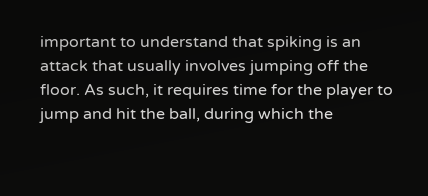important to understand that spiking is an attack that usually involves jumping off the floor. As such, it requires time for the player to jump and hit the ball, during which the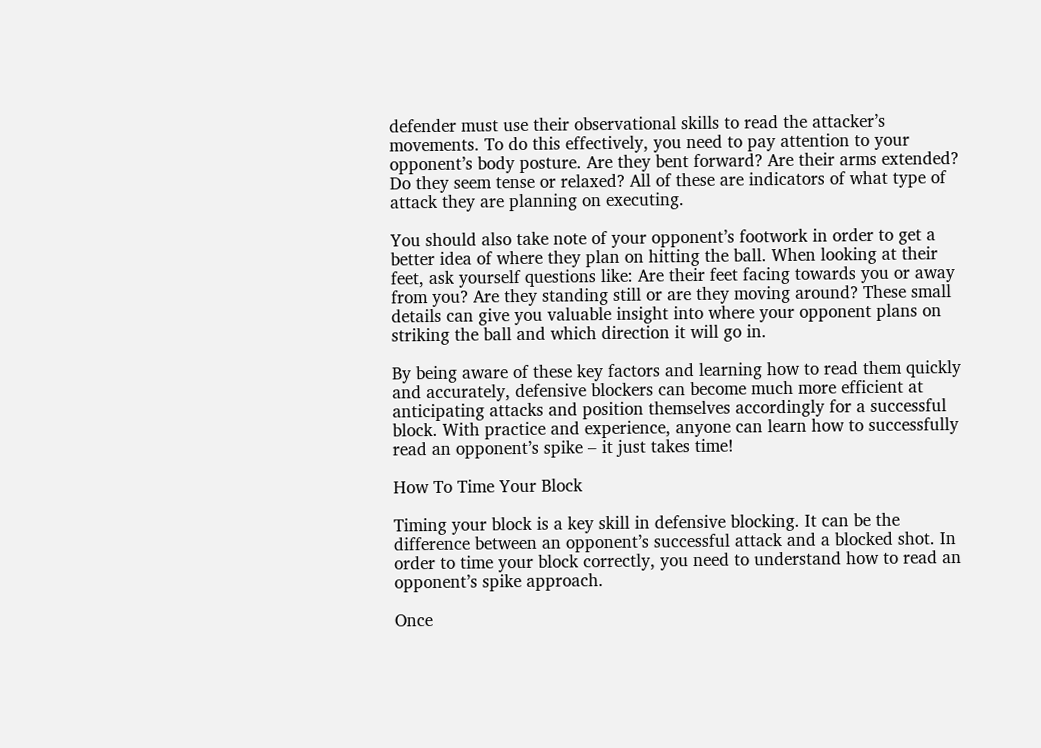defender must use their observational skills to read the attacker’s movements. To do this effectively, you need to pay attention to your opponent’s body posture. Are they bent forward? Are their arms extended? Do they seem tense or relaxed? All of these are indicators of what type of attack they are planning on executing.

You should also take note of your opponent’s footwork in order to get a better idea of where they plan on hitting the ball. When looking at their feet, ask yourself questions like: Are their feet facing towards you or away from you? Are they standing still or are they moving around? These small details can give you valuable insight into where your opponent plans on striking the ball and which direction it will go in.

By being aware of these key factors and learning how to read them quickly and accurately, defensive blockers can become much more efficient at anticipating attacks and position themselves accordingly for a successful block. With practice and experience, anyone can learn how to successfully read an opponent’s spike – it just takes time!

How To Time Your Block

Timing your block is a key skill in defensive blocking. It can be the difference between an opponent’s successful attack and a blocked shot. In order to time your block correctly, you need to understand how to read an opponent’s spike approach.

Once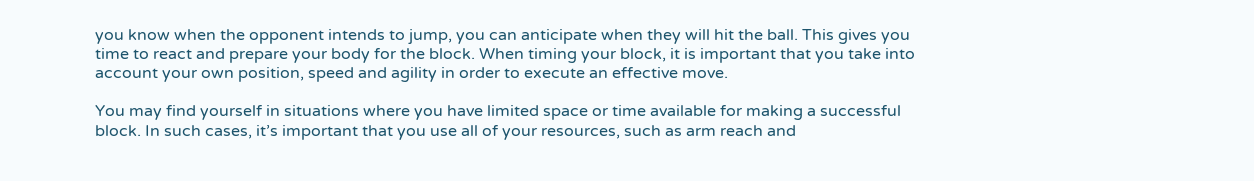you know when the opponent intends to jump, you can anticipate when they will hit the ball. This gives you time to react and prepare your body for the block. When timing your block, it is important that you take into account your own position, speed and agility in order to execute an effective move.

You may find yourself in situations where you have limited space or time available for making a successful block. In such cases, it’s important that you use all of your resources, such as arm reach and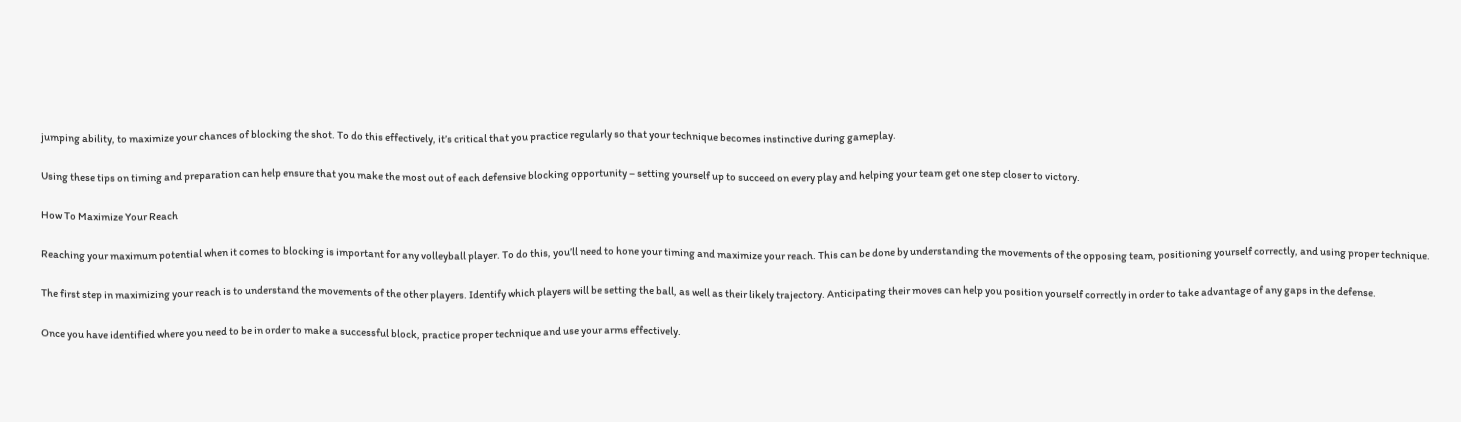jumping ability, to maximize your chances of blocking the shot. To do this effectively, it’s critical that you practice regularly so that your technique becomes instinctive during gameplay.

Using these tips on timing and preparation can help ensure that you make the most out of each defensive blocking opportunity – setting yourself up to succeed on every play and helping your team get one step closer to victory.

How To Maximize Your Reach

Reaching your maximum potential when it comes to blocking is important for any volleyball player. To do this, you’ll need to hone your timing and maximize your reach. This can be done by understanding the movements of the opposing team, positioning yourself correctly, and using proper technique.

The first step in maximizing your reach is to understand the movements of the other players. Identify which players will be setting the ball, as well as their likely trajectory. Anticipating their moves can help you position yourself correctly in order to take advantage of any gaps in the defense.

Once you have identified where you need to be in order to make a successful block, practice proper technique and use your arms effectively.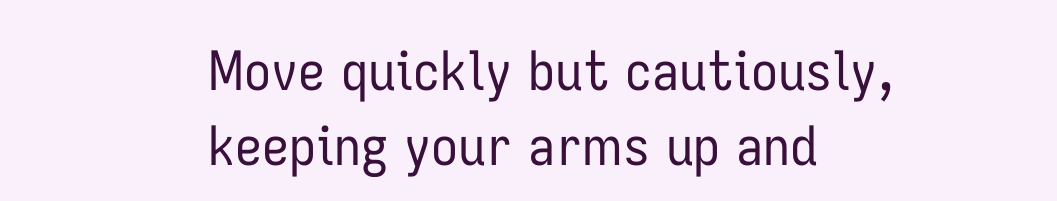Move quickly but cautiously, keeping your arms up and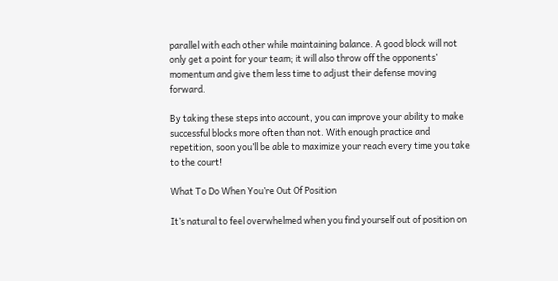parallel with each other while maintaining balance. A good block will not only get a point for your team; it will also throw off the opponents’ momentum and give them less time to adjust their defense moving forward.

By taking these steps into account, you can improve your ability to make successful blocks more often than not. With enough practice and repetition, soon you’ll be able to maximize your reach every time you take to the court!

What To Do When You’re Out Of Position

It’s natural to feel overwhelmed when you find yourself out of position on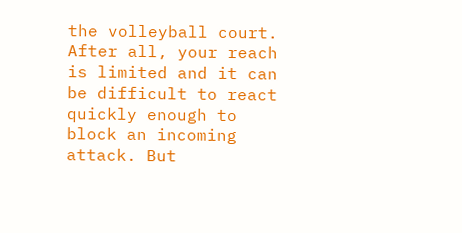the volleyball court. After all, your reach is limited and it can be difficult to react quickly enough to block an incoming attack. But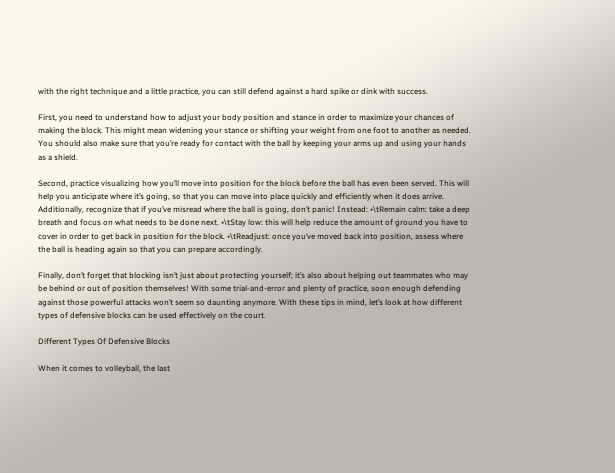with the right technique and a little practice, you can still defend against a hard spike or dink with success.

First, you need to understand how to adjust your body position and stance in order to maximize your chances of making the block. This might mean widening your stance or shifting your weight from one foot to another as needed. You should also make sure that you’re ready for contact with the ball by keeping your arms up and using your hands as a shield.

Second, practice visualizing how you’ll move into position for the block before the ball has even been served. This will help you anticipate where it’s going, so that you can move into place quickly and efficiently when it does arrive. Additionally, recognize that if you’ve misread where the ball is going, don’t panic! Instead: •\tRemain calm: take a deep breath and focus on what needs to be done next. •\tStay low: this will help reduce the amount of ground you have to cover in order to get back in position for the block. •\tReadjust: once you’ve moved back into position, assess where the ball is heading again so that you can prepare accordingly.

Finally, don’t forget that blocking isn’t just about protecting yourself; it’s also about helping out teammates who may be behind or out of position themselves! With some trial-and-error and plenty of practice, soon enough defending against those powerful attacks won’t seem so daunting anymore. With these tips in mind, let’s look at how different types of defensive blocks can be used effectively on the court.

Different Types Of Defensive Blocks

When it comes to volleyball, the last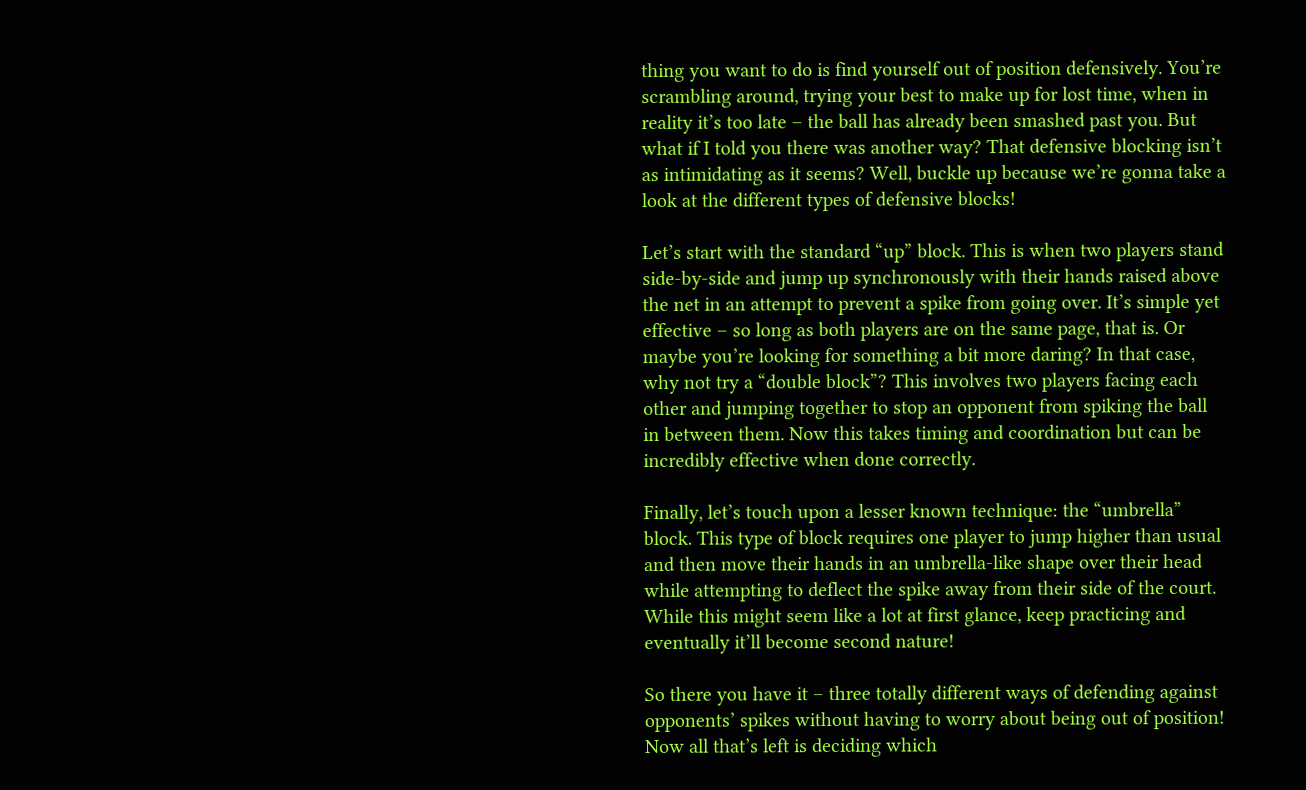thing you want to do is find yourself out of position defensively. You’re scrambling around, trying your best to make up for lost time, when in reality it’s too late – the ball has already been smashed past you. But what if I told you there was another way? That defensive blocking isn’t as intimidating as it seems? Well, buckle up because we’re gonna take a look at the different types of defensive blocks!

Let’s start with the standard “up” block. This is when two players stand side-by-side and jump up synchronously with their hands raised above the net in an attempt to prevent a spike from going over. It’s simple yet effective – so long as both players are on the same page, that is. Or maybe you’re looking for something a bit more daring? In that case, why not try a “double block”? This involves two players facing each other and jumping together to stop an opponent from spiking the ball in between them. Now this takes timing and coordination but can be incredibly effective when done correctly.

Finally, let’s touch upon a lesser known technique: the “umbrella” block. This type of block requires one player to jump higher than usual and then move their hands in an umbrella-like shape over their head while attempting to deflect the spike away from their side of the court. While this might seem like a lot at first glance, keep practicing and eventually it’ll become second nature!

So there you have it – three totally different ways of defending against opponents’ spikes without having to worry about being out of position! Now all that’s left is deciding which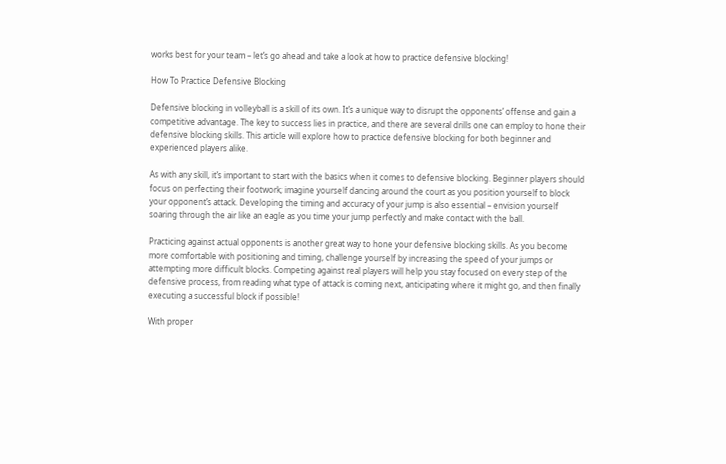works best for your team – let’s go ahead and take a look at how to practice defensive blocking!

How To Practice Defensive Blocking

Defensive blocking in volleyball is a skill of its own. It’s a unique way to disrupt the opponents’ offense and gain a competitive advantage. The key to success lies in practice, and there are several drills one can employ to hone their defensive blocking skills. This article will explore how to practice defensive blocking for both beginner and experienced players alike.

As with any skill, it’s important to start with the basics when it comes to defensive blocking. Beginner players should focus on perfecting their footwork; imagine yourself dancing around the court as you position yourself to block your opponent’s attack. Developing the timing and accuracy of your jump is also essential – envision yourself soaring through the air like an eagle as you time your jump perfectly and make contact with the ball.

Practicing against actual opponents is another great way to hone your defensive blocking skills. As you become more comfortable with positioning and timing, challenge yourself by increasing the speed of your jumps or attempting more difficult blocks. Competing against real players will help you stay focused on every step of the defensive process, from reading what type of attack is coming next, anticipating where it might go, and then finally executing a successful block if possible!

With proper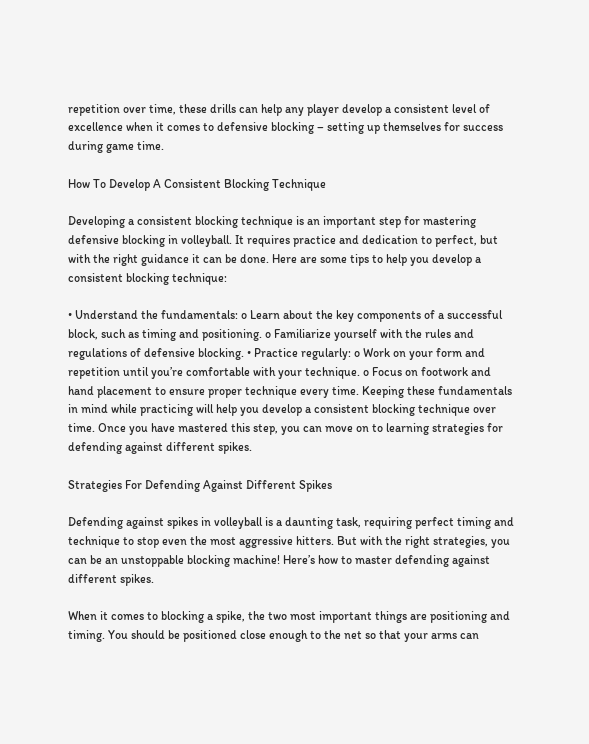repetition over time, these drills can help any player develop a consistent level of excellence when it comes to defensive blocking – setting up themselves for success during game time.

How To Develop A Consistent Blocking Technique

Developing a consistent blocking technique is an important step for mastering defensive blocking in volleyball. It requires practice and dedication to perfect, but with the right guidance it can be done. Here are some tips to help you develop a consistent blocking technique:

• Understand the fundamentals: o Learn about the key components of a successful block, such as timing and positioning. o Familiarize yourself with the rules and regulations of defensive blocking. • Practice regularly: o Work on your form and repetition until you’re comfortable with your technique. o Focus on footwork and hand placement to ensure proper technique every time. Keeping these fundamentals in mind while practicing will help you develop a consistent blocking technique over time. Once you have mastered this step, you can move on to learning strategies for defending against different spikes.

Strategies For Defending Against Different Spikes

Defending against spikes in volleyball is a daunting task, requiring perfect timing and technique to stop even the most aggressive hitters. But with the right strategies, you can be an unstoppable blocking machine! Here’s how to master defending against different spikes.

When it comes to blocking a spike, the two most important things are positioning and timing. You should be positioned close enough to the net so that your arms can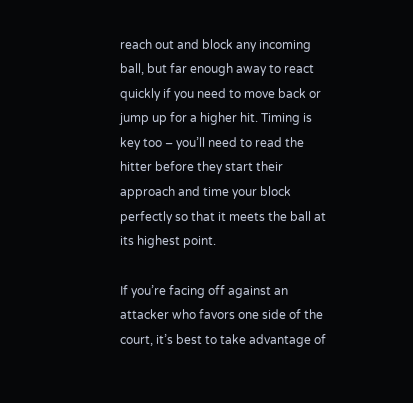reach out and block any incoming ball, but far enough away to react quickly if you need to move back or jump up for a higher hit. Timing is key too – you’ll need to read the hitter before they start their approach and time your block perfectly so that it meets the ball at its highest point.

If you’re facing off against an attacker who favors one side of the court, it’s best to take advantage of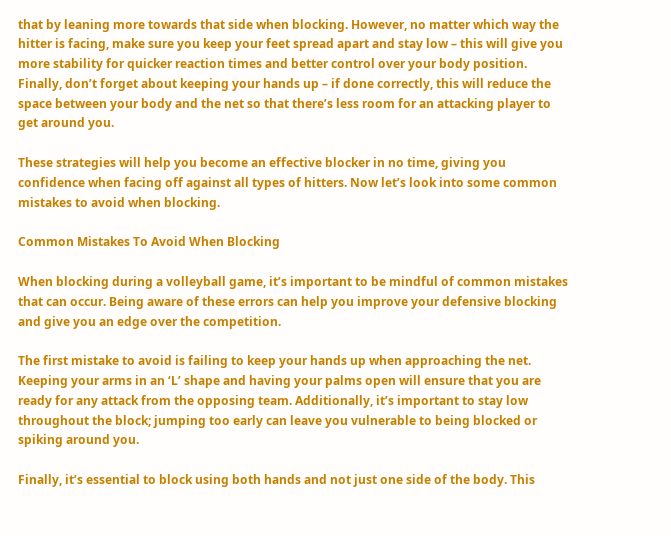that by leaning more towards that side when blocking. However, no matter which way the hitter is facing, make sure you keep your feet spread apart and stay low – this will give you more stability for quicker reaction times and better control over your body position. Finally, don’t forget about keeping your hands up – if done correctly, this will reduce the space between your body and the net so that there’s less room for an attacking player to get around you.

These strategies will help you become an effective blocker in no time, giving you confidence when facing off against all types of hitters. Now let’s look into some common mistakes to avoid when blocking.

Common Mistakes To Avoid When Blocking

When blocking during a volleyball game, it’s important to be mindful of common mistakes that can occur. Being aware of these errors can help you improve your defensive blocking and give you an edge over the competition.

The first mistake to avoid is failing to keep your hands up when approaching the net. Keeping your arms in an ‘L’ shape and having your palms open will ensure that you are ready for any attack from the opposing team. Additionally, it’s important to stay low throughout the block; jumping too early can leave you vulnerable to being blocked or spiking around you.

Finally, it’s essential to block using both hands and not just one side of the body. This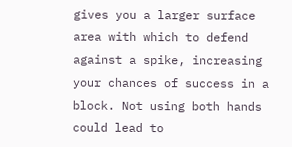gives you a larger surface area with which to defend against a spike, increasing your chances of success in a block. Not using both hands could lead to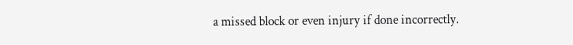a missed block or even injury if done incorrectly.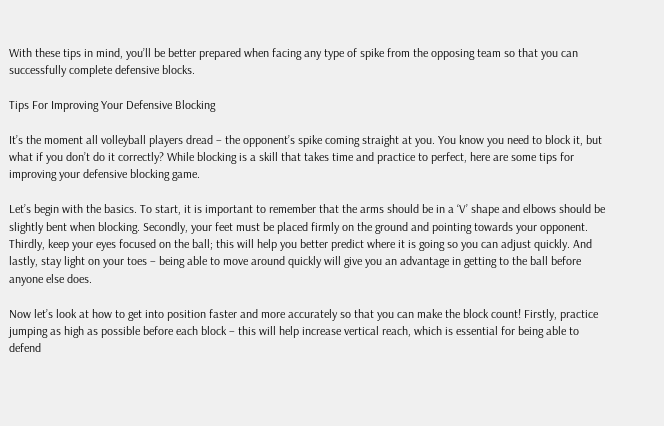With these tips in mind, you’ll be better prepared when facing any type of spike from the opposing team so that you can successfully complete defensive blocks.

Tips For Improving Your Defensive Blocking

It’s the moment all volleyball players dread – the opponent’s spike coming straight at you. You know you need to block it, but what if you don’t do it correctly? While blocking is a skill that takes time and practice to perfect, here are some tips for improving your defensive blocking game.

Let’s begin with the basics. To start, it is important to remember that the arms should be in a ‘V’ shape and elbows should be slightly bent when blocking. Secondly, your feet must be placed firmly on the ground and pointing towards your opponent. Thirdly, keep your eyes focused on the ball; this will help you better predict where it is going so you can adjust quickly. And lastly, stay light on your toes – being able to move around quickly will give you an advantage in getting to the ball before anyone else does.

Now let’s look at how to get into position faster and more accurately so that you can make the block count! Firstly, practice jumping as high as possible before each block – this will help increase vertical reach, which is essential for being able to defend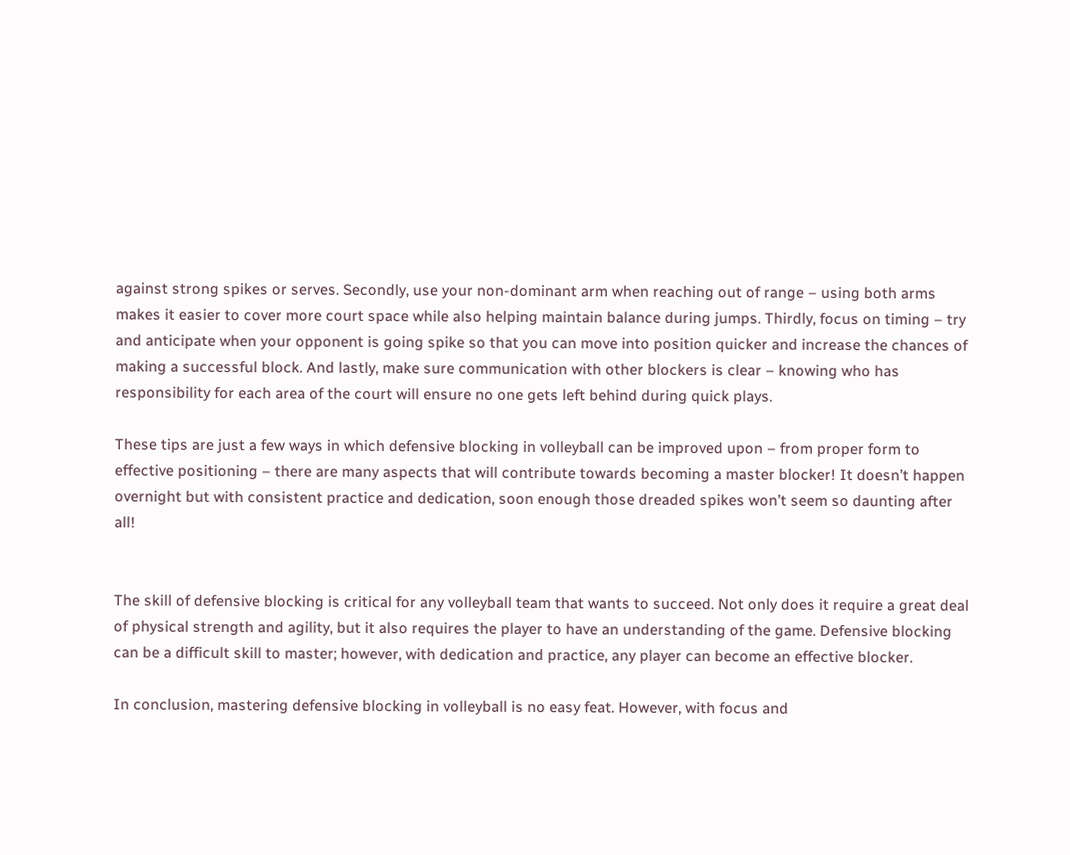against strong spikes or serves. Secondly, use your non-dominant arm when reaching out of range – using both arms makes it easier to cover more court space while also helping maintain balance during jumps. Thirdly, focus on timing – try and anticipate when your opponent is going spike so that you can move into position quicker and increase the chances of making a successful block. And lastly, make sure communication with other blockers is clear – knowing who has responsibility for each area of the court will ensure no one gets left behind during quick plays.

These tips are just a few ways in which defensive blocking in volleyball can be improved upon – from proper form to effective positioning – there are many aspects that will contribute towards becoming a master blocker! It doesn’t happen overnight but with consistent practice and dedication, soon enough those dreaded spikes won’t seem so daunting after all!


The skill of defensive blocking is critical for any volleyball team that wants to succeed. Not only does it require a great deal of physical strength and agility, but it also requires the player to have an understanding of the game. Defensive blocking can be a difficult skill to master; however, with dedication and practice, any player can become an effective blocker.

In conclusion, mastering defensive blocking in volleyball is no easy feat. However, with focus and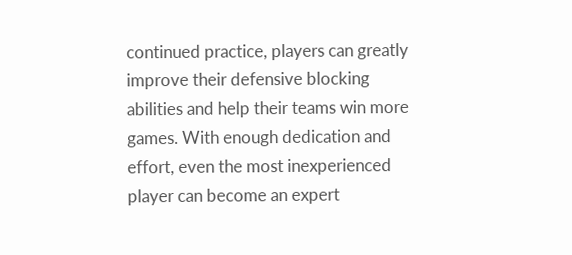continued practice, players can greatly improve their defensive blocking abilities and help their teams win more games. With enough dedication and effort, even the most inexperienced player can become an expert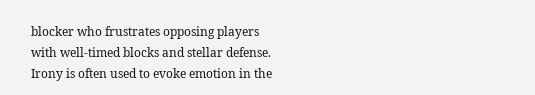blocker who frustrates opposing players with well-timed blocks and stellar defense. Irony is often used to evoke emotion in the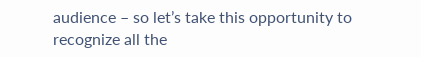audience – so let’s take this opportunity to recognize all the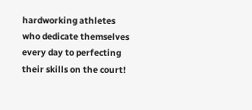hardworking athletes who dedicate themselves every day to perfecting their skills on the court!